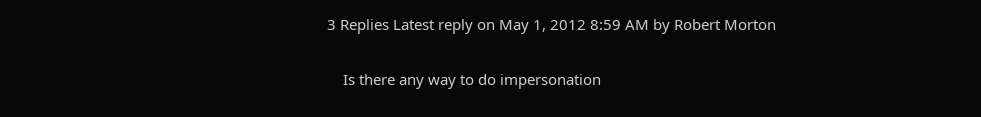3 Replies Latest reply on May 1, 2012 8:59 AM by Robert Morton

    Is there any way to do impersonation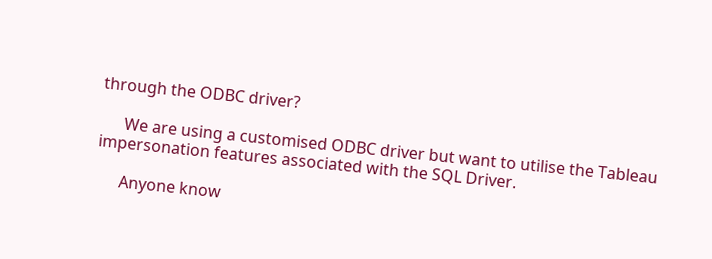through the ODBC driver?

      We are using a customised ODBC driver but want to utilise the Tableau impersonation features associated with the SQL Driver.

      Anyone know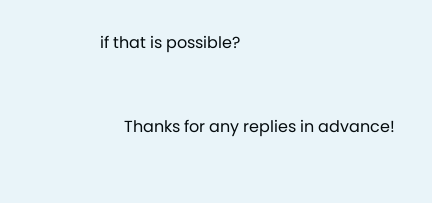if that is possible?


      Thanks for any replies in advance!